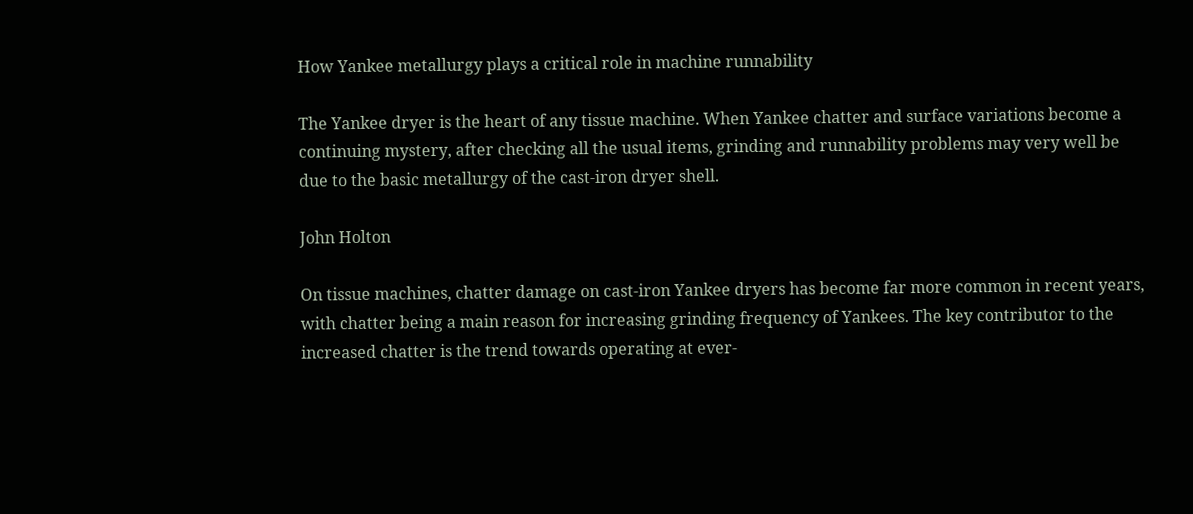How Yankee metallurgy plays a critical role in machine runnability

The Yankee dryer is the heart of any tissue machine. When Yankee chatter and surface variations become a continuing mystery, after checking all the usual items, grinding and runnability problems may very well be due to the basic metallurgy of the cast-iron dryer shell.

John Holton

On tissue machines, chatter damage on cast-iron Yankee dryers has become far more common in recent years, with chatter being a main reason for increasing grinding frequency of Yankees. The key contributor to the increased chatter is the trend towards operating at ever-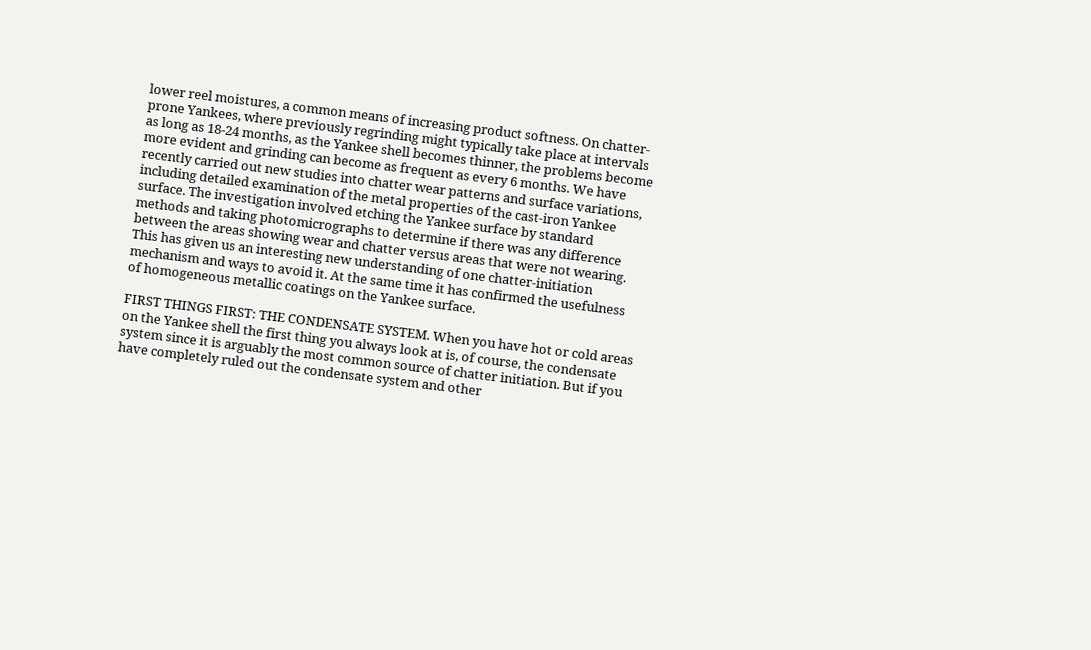lower reel moistures, a common means of increasing product softness. On chatter-prone Yankees, where previously regrinding might typically take place at intervals as long as 18-24 months, as the Yankee shell becomes thinner, the problems become more evident and grinding can become as frequent as every 6 months. We have recently carried out new studies into chatter wear patterns and surface variations, including detailed examination of the metal properties of the cast-iron Yankee surface. The investigation involved etching the Yankee surface by standard methods and taking photomicrographs to determine if there was any difference between the areas showing wear and chatter versus areas that were not wearing. This has given us an interesting new understanding of one chatter-initiation mechanism and ways to avoid it. At the same time it has confirmed the usefulness of homogeneous metallic coatings on the Yankee surface.

FIRST THINGS FIRST: THE CONDENSATE SYSTEM. When you have hot or cold areas on the Yankee shell the first thing you always look at is, of course, the condensate system since it is arguably the most common source of chatter initiation. But if you have completely ruled out the condensate system and other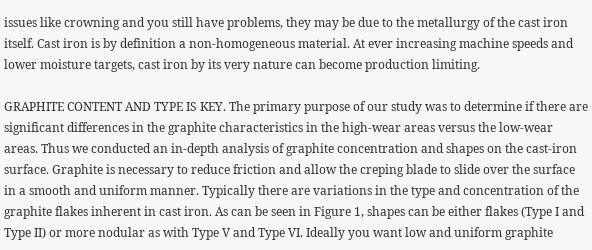issues like crowning and you still have problems, they may be due to the metallurgy of the cast iron itself. Cast iron is by definition a non-homogeneous material. At ever increasing machine speeds and lower moisture targets, cast iron by its very nature can become production limiting.

GRAPHITE CONTENT AND TYPE IS KEY. The primary purpose of our study was to determine if there are significant differences in the graphite characteristics in the high-wear areas versus the low-wear areas. Thus we conducted an in-depth analysis of graphite concentration and shapes on the cast-iron surface. Graphite is necessary to reduce friction and allow the creping blade to slide over the surface in a smooth and uniform manner. Typically there are variations in the type and concentration of the graphite flakes inherent in cast iron. As can be seen in Figure 1, shapes can be either flakes (Type I and Type II) or more nodular as with Type V and Type VI. Ideally you want low and uniform graphite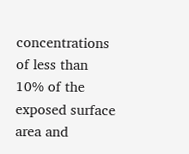concentrations of less than 10% of the exposed surface area and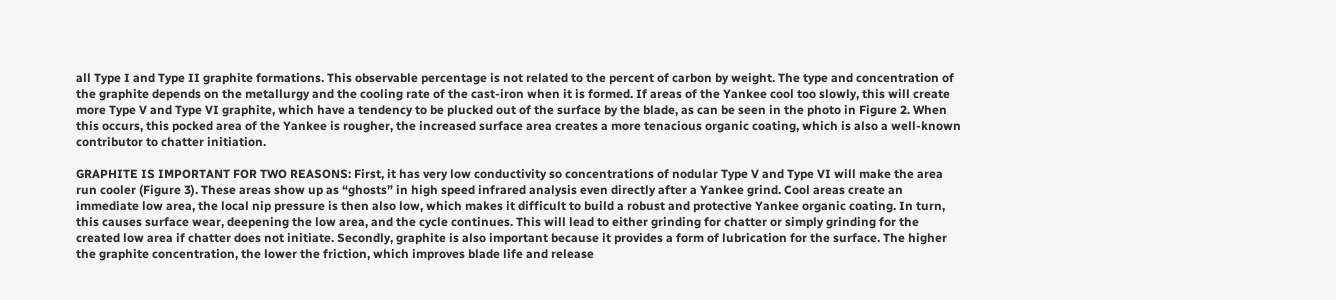all Type I and Type II graphite formations. This observable percentage is not related to the percent of carbon by weight. The type and concentration of the graphite depends on the metallurgy and the cooling rate of the cast-iron when it is formed. If areas of the Yankee cool too slowly, this will create more Type V and Type VI graphite, which have a tendency to be plucked out of the surface by the blade, as can be seen in the photo in Figure 2. When this occurs, this pocked area of the Yankee is rougher, the increased surface area creates a more tenacious organic coating, which is also a well-known contributor to chatter initiation.

GRAPHITE IS IMPORTANT FOR TWO REASONS: First, it has very low conductivity so concentrations of nodular Type V and Type VI will make the area run cooler (Figure 3). These areas show up as “ghosts” in high speed infrared analysis even directly after a Yankee grind. Cool areas create an immediate low area, the local nip pressure is then also low, which makes it difficult to build a robust and protective Yankee organic coating. In turn, this causes surface wear, deepening the low area, and the cycle continues. This will lead to either grinding for chatter or simply grinding for the created low area if chatter does not initiate. Secondly, graphite is also important because it provides a form of lubrication for the surface. The higher the graphite concentration, the lower the friction, which improves blade life and release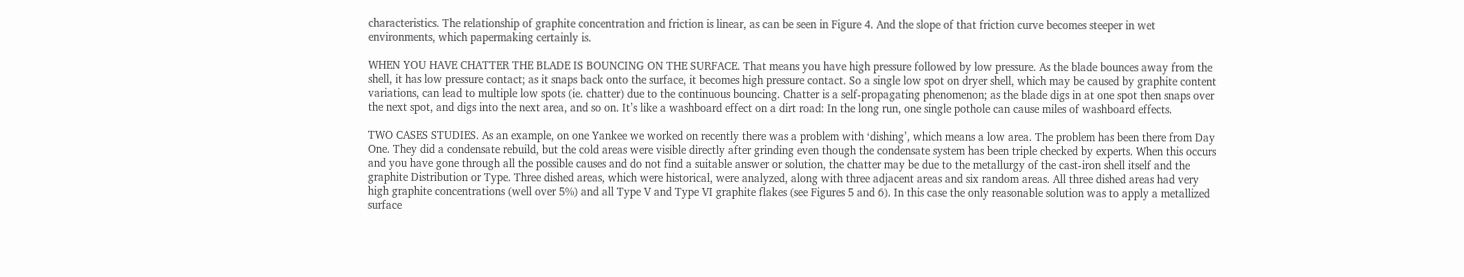characteristics. The relationship of graphite concentration and friction is linear, as can be seen in Figure 4. And the slope of that friction curve becomes steeper in wet environments, which papermaking certainly is.

WHEN YOU HAVE CHATTER THE BLADE IS BOUNCING ON THE SURFACE. That means you have high pressure followed by low pressure. As the blade bounces away from the shell, it has low pressure contact; as it snaps back onto the surface, it becomes high pressure contact. So a single low spot on dryer shell, which may be caused by graphite content variations, can lead to multiple low spots (ie. chatter) due to the continuous bouncing. Chatter is a self-propagating phenomenon; as the blade digs in at one spot then snaps over the next spot, and digs into the next area, and so on. It’s like a washboard effect on a dirt road: In the long run, one single pothole can cause miles of washboard effects.

TWO CASES STUDIES. As an example, on one Yankee we worked on recently there was a problem with ‘dishing’, which means a low area. The problem has been there from Day One. They did a condensate rebuild, but the cold areas were visible directly after grinding even though the condensate system has been triple checked by experts. When this occurs and you have gone through all the possible causes and do not find a suitable answer or solution, the chatter may be due to the metallurgy of the cast-iron shell itself and the graphite Distribution or Type. Three dished areas, which were historical, were analyzed, along with three adjacent areas and six random areas. All three dished areas had very high graphite concentrations (well over 5%) and all Type V and Type VI graphite flakes (see Figures 5 and 6). In this case the only reasonable solution was to apply a metallized surface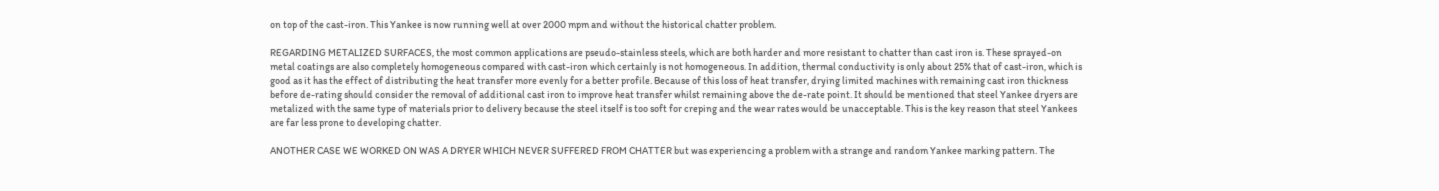on top of the cast-iron. This Yankee is now running well at over 2000 mpm and without the historical chatter problem.

REGARDING METALIZED SURFACES, the most common applications are pseudo-stainless steels, which are both harder and more resistant to chatter than cast iron is. These sprayed-on metal coatings are also completely homogeneous compared with cast-iron which certainly is not homogeneous. In addition, thermal conductivity is only about 25% that of cast-iron, which is good as it has the effect of distributing the heat transfer more evenly for a better profile. Because of this loss of heat transfer, drying limited machines with remaining cast iron thickness before de-rating should consider the removal of additional cast iron to improve heat transfer whilst remaining above the de-rate point. It should be mentioned that steel Yankee dryers are metalized with the same type of materials prior to delivery because the steel itself is too soft for creping and the wear rates would be unacceptable. This is the key reason that steel Yankees are far less prone to developing chatter.

ANOTHER CASE WE WORKED ON WAS A DRYER WHICH NEVER SUFFERED FROM CHATTER but was experiencing a problem with a strange and random Yankee marking pattern. The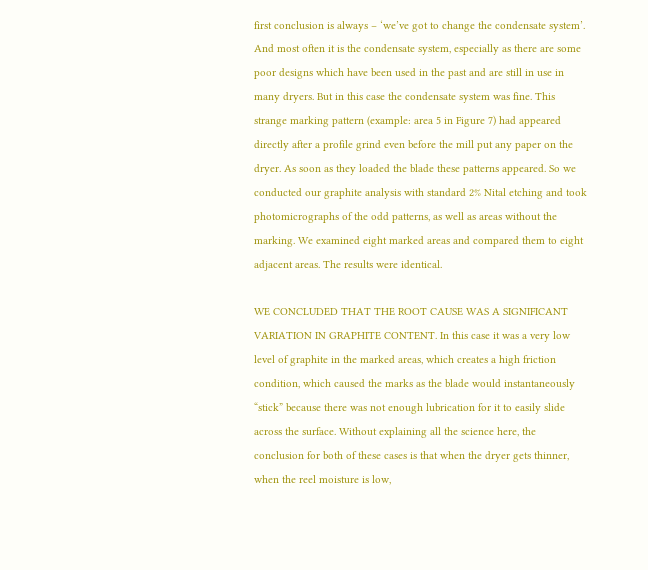first conclusion is always – ‘we’ve got to change the condensate system’. And most often it is the condensate system, especially as there are some poor designs which have been used in the past and are still in use in many dryers. But in this case the condensate system was fine. This strange marking pattern (example: area 5 in Figure 7) had appeared directly after a profile grind even before the mill put any paper on the dryer. As soon as they loaded the blade these patterns appeared. So we conducted our graphite analysis with standard 2% Nital etching and took photomicrographs of the odd patterns, as well as areas without the marking. We examined eight marked areas and compared them to eight adjacent areas. The results were identical.

WE CONCLUDED THAT THE ROOT CAUSE WAS A SIGNIFICANT VARIATION IN GRAPHITE CONTENT. In this case it was a very low level of graphite in the marked areas, which creates a high friction condition, which caused the marks as the blade would instantaneously “stick” because there was not enough lubrication for it to easily slide across the surface. Without explaining all the science here, the conclusion for both of these cases is that when the dryer gets thinner, when the reel moisture is low,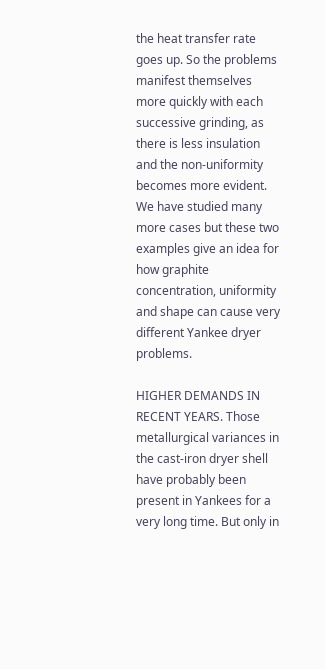the heat transfer rate goes up. So the problems manifest themselves more quickly with each successive grinding, as there is less insulation and the non-uniformity becomes more evident. We have studied many more cases but these two examples give an idea for how graphite concentration, uniformity and shape can cause very different Yankee dryer problems.

HIGHER DEMANDS IN RECENT YEARS. Those metallurgical variances in the cast-iron dryer shell have probably been present in Yankees for a very long time. But only in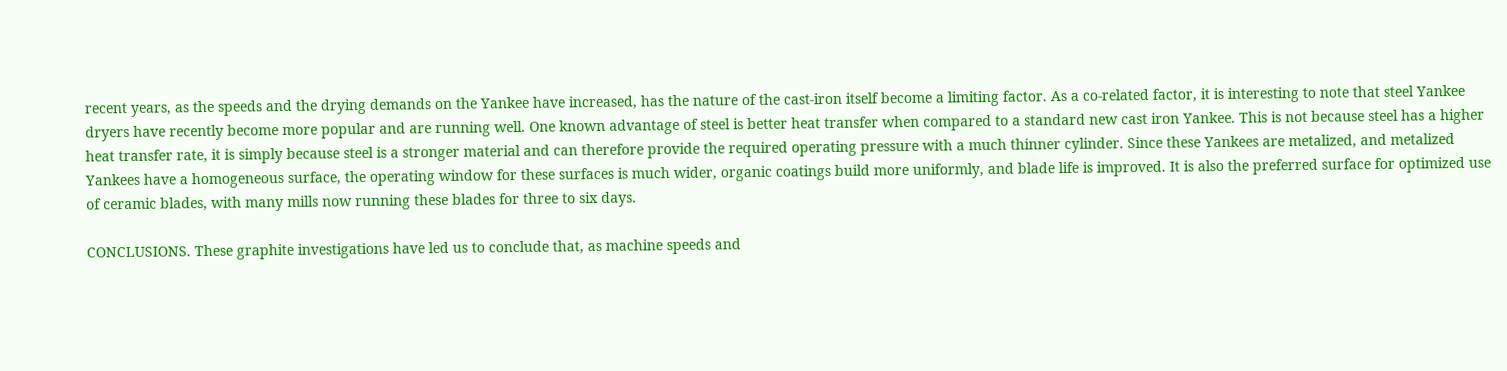recent years, as the speeds and the drying demands on the Yankee have increased, has the nature of the cast-iron itself become a limiting factor. As a co-related factor, it is interesting to note that steel Yankee dryers have recently become more popular and are running well. One known advantage of steel is better heat transfer when compared to a standard new cast iron Yankee. This is not because steel has a higher heat transfer rate, it is simply because steel is a stronger material and can therefore provide the required operating pressure with a much thinner cylinder. Since these Yankees are metalized, and metalized Yankees have a homogeneous surface, the operating window for these surfaces is much wider, organic coatings build more uniformly, and blade life is improved. It is also the preferred surface for optimized use of ceramic blades, with many mills now running these blades for three to six days.

CONCLUSIONS. These graphite investigations have led us to conclude that, as machine speeds and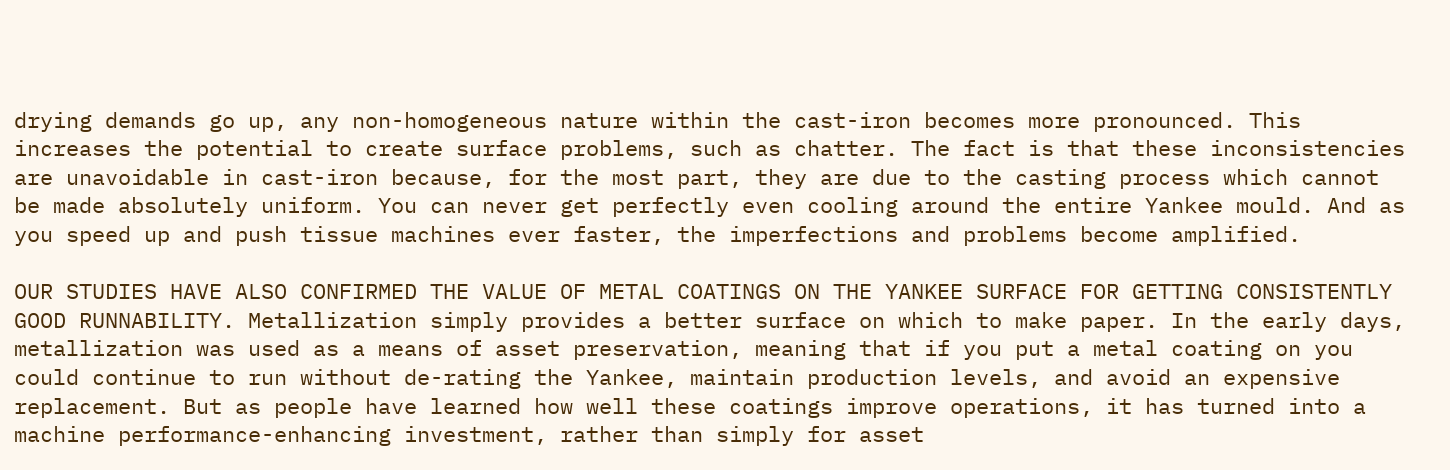drying demands go up, any non-homogeneous nature within the cast-iron becomes more pronounced. This increases the potential to create surface problems, such as chatter. The fact is that these inconsistencies are unavoidable in cast-iron because, for the most part, they are due to the casting process which cannot be made absolutely uniform. You can never get perfectly even cooling around the entire Yankee mould. And as you speed up and push tissue machines ever faster, the imperfections and problems become amplified.

OUR STUDIES HAVE ALSO CONFIRMED THE VALUE OF METAL COATINGS ON THE YANKEE SURFACE FOR GETTING CONSISTENTLY GOOD RUNNABILITY. Metallization simply provides a better surface on which to make paper. In the early days, metallization was used as a means of asset preservation, meaning that if you put a metal coating on you could continue to run without de-rating the Yankee, maintain production levels, and avoid an expensive replacement. But as people have learned how well these coatings improve operations, it has turned into a machine performance-enhancing investment, rather than simply for asset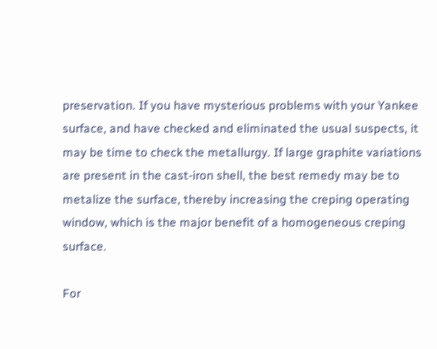preservation. If you have mysterious problems with your Yankee surface, and have checked and eliminated the usual suspects, it may be time to check the metallurgy. If large graphite variations are present in the cast-iron shell, the best remedy may be to metalize the surface, thereby increasing the creping operating window, which is the major benefit of a homogeneous creping surface.

For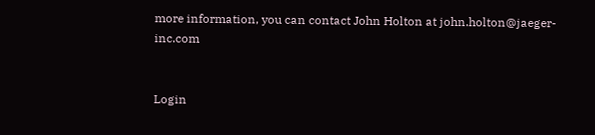more information, you can contact John Holton at john.holton@jaeger-inc.com


Login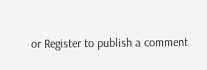or Register to publish a comment